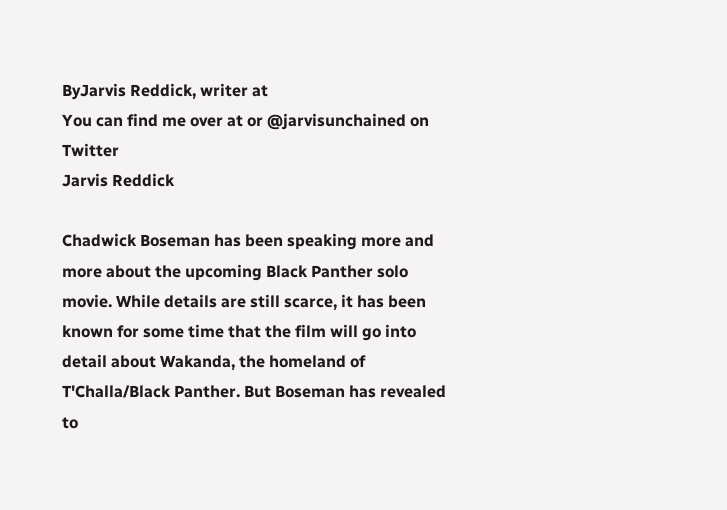ByJarvis Reddick, writer at
You can find me over at or @jarvisunchained on Twitter
Jarvis Reddick

Chadwick Boseman has been speaking more and more about the upcoming Black Panther solo movie. While details are still scarce, it has been known for some time that the film will go into detail about Wakanda, the homeland of T'Challa/Black Panther. But Boseman has revealed to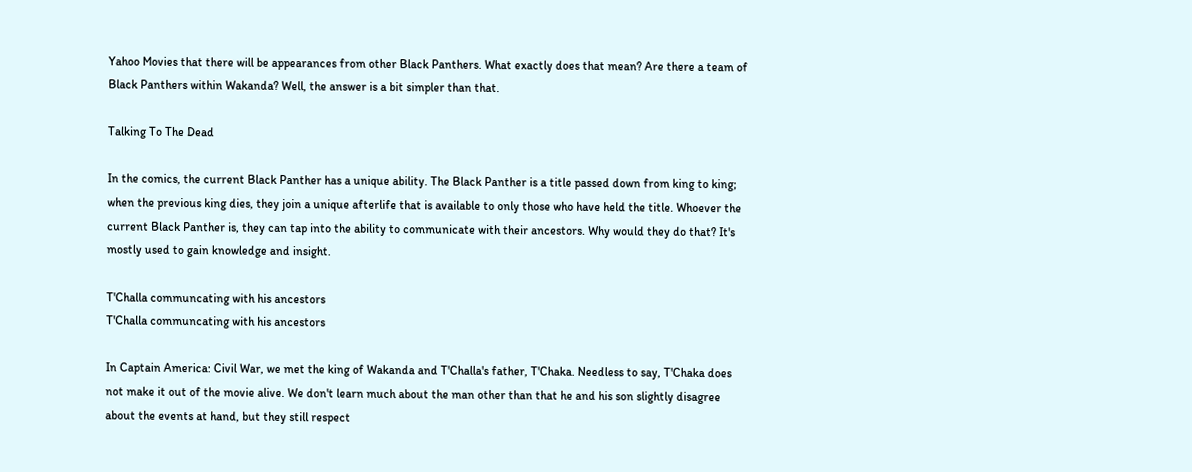Yahoo Movies that there will be appearances from other Black Panthers. What exactly does that mean? Are there a team of Black Panthers within Wakanda? Well, the answer is a bit simpler than that.

Talking To The Dead

In the comics, the current Black Panther has a unique ability. The Black Panther is a title passed down from king to king; when the previous king dies, they join a unique afterlife that is available to only those who have held the title. Whoever the current Black Panther is, they can tap into the ability to communicate with their ancestors. Why would they do that? It's mostly used to gain knowledge and insight.

T'Challa communcating with his ancestors
T'Challa communcating with his ancestors

In Captain America: Civil War, we met the king of Wakanda and T'Challa's father, T'Chaka. Needless to say, T'Chaka does not make it out of the movie alive. We don't learn much about the man other than that he and his son slightly disagree about the events at hand, but they still respect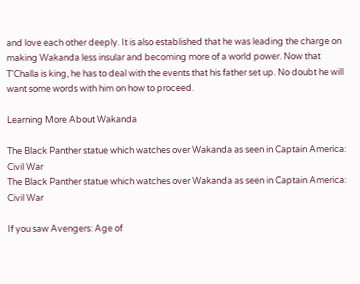and love each other deeply. It is also established that he was leading the charge on making Wakanda less insular and becoming more of a world power. Now that T'Challa is king, he has to deal with the events that his father set up. No doubt he will want some words with him on how to proceed.

Learning More About Wakanda

The Black Panther statue which watches over Wakanda as seen in Captain America: Civil War
The Black Panther statue which watches over Wakanda as seen in Captain America: Civil War

If you saw Avengers: Age of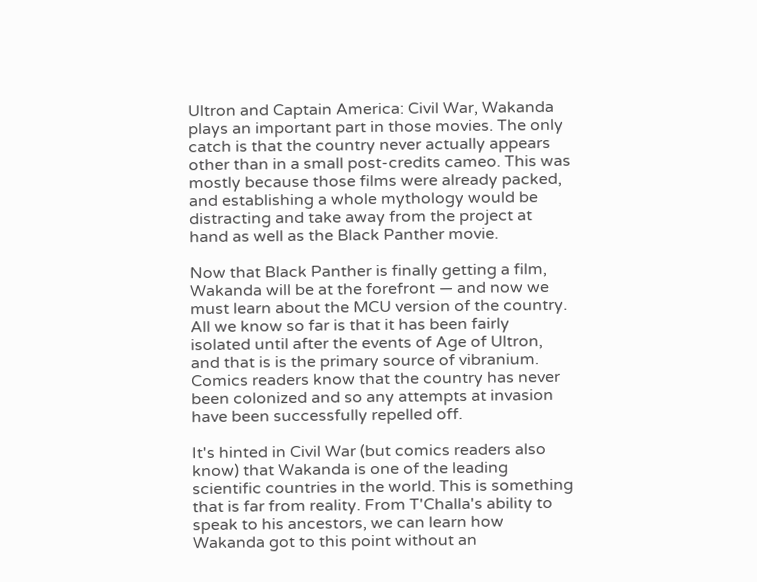Ultron and Captain America: Civil War, Wakanda plays an important part in those movies. The only catch is that the country never actually appears other than in a small post-credits cameo. This was mostly because those films were already packed, and establishing a whole mythology would be distracting and take away from the project at hand as well as the Black Panther movie.

Now that Black Panther is finally getting a film, Wakanda will be at the forefront — and now we must learn about the MCU version of the country. All we know so far is that it has been fairly isolated until after the events of Age of Ultron, and that is is the primary source of vibranium. Comics readers know that the country has never been colonized and so any attempts at invasion have been successfully repelled off.

It's hinted in Civil War (but comics readers also know) that Wakanda is one of the leading scientific countries in the world. This is something that is far from reality. From T'Challa's ability to speak to his ancestors, we can learn how Wakanda got to this point without an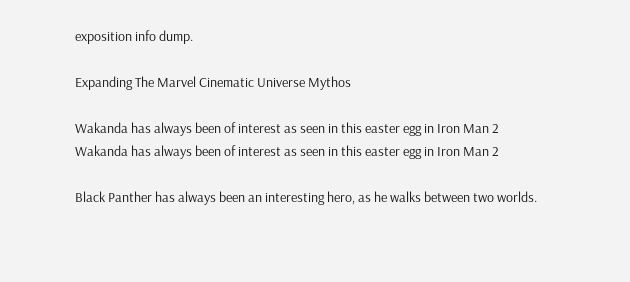exposition info dump.

Expanding The Marvel Cinematic Universe Mythos

Wakanda has always been of interest as seen in this easter egg in Iron Man 2
Wakanda has always been of interest as seen in this easter egg in Iron Man 2

Black Panther has always been an interesting hero, as he walks between two worlds.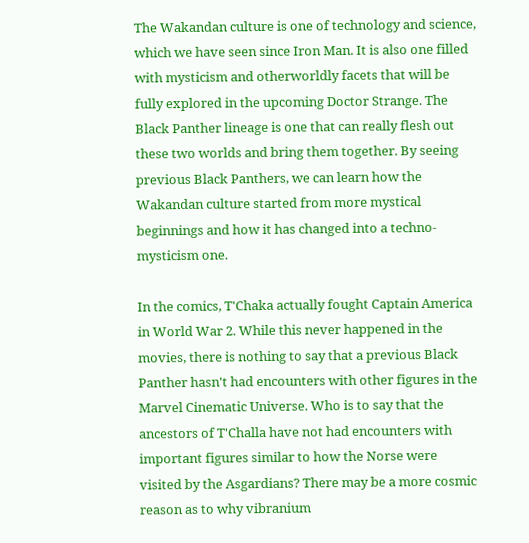The Wakandan culture is one of technology and science, which we have seen since Iron Man. It is also one filled with mysticism and otherworldly facets that will be fully explored in the upcoming Doctor Strange. The Black Panther lineage is one that can really flesh out these two worlds and bring them together. By seeing previous Black Panthers, we can learn how the Wakandan culture started from more mystical beginnings and how it has changed into a techno-mysticism one.

In the comics, T'Chaka actually fought Captain America in World War 2. While this never happened in the movies, there is nothing to say that a previous Black Panther hasn't had encounters with other figures in the Marvel Cinematic Universe. Who is to say that the ancestors of T'Challa have not had encounters with important figures similar to how the Norse were visited by the Asgardians? There may be a more cosmic reason as to why vibranium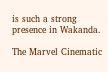is such a strong presence in Wakanda.

The Marvel Cinematic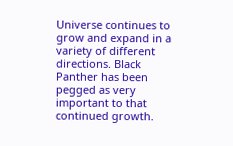Universe continues to grow and expand in a variety of different directions. Black Panther has been pegged as very important to that continued growth.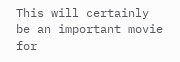This will certainly be an important movie for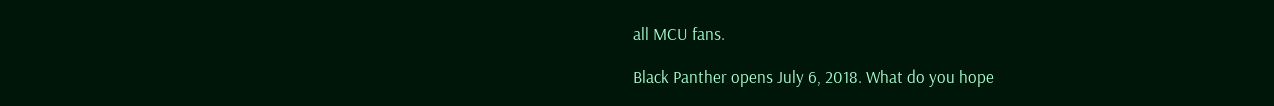all MCU fans.

Black Panther opens July 6, 2018. What do you hope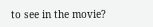to see in the movie?